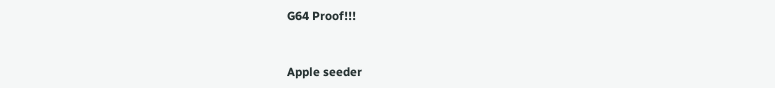G64 Proof!!!


Apple seeder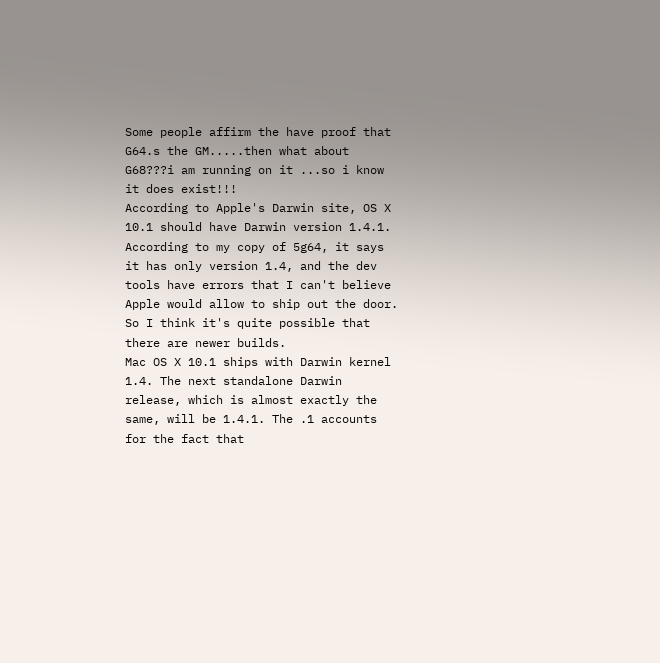Some people affirm the have proof that G64.s the GM.....then what about G68???i am running on it ...so i know it does exist!!!
According to Apple's Darwin site, OS X 10.1 should have Darwin version 1.4.1. According to my copy of 5g64, it says it has only version 1.4, and the dev tools have errors that I can't believe Apple would allow to ship out the door. So I think it's quite possible that there are newer builds.
Mac OS X 10.1 ships with Darwin kernel 1.4. The next standalone Darwin release, which is almost exactly the same, will be 1.4.1. The .1 accounts for the fact that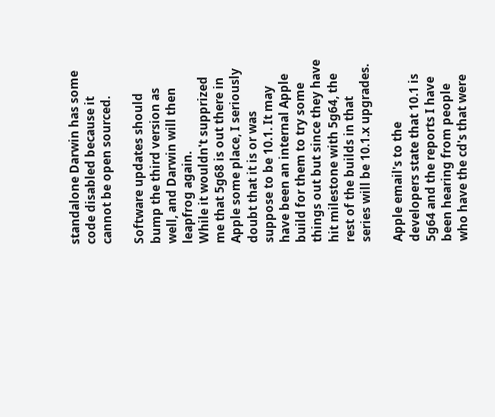standalone Darwin has some code disabled because it cannot be open sourced.

Software updates should bump the third version as well, and Darwin will then leapfrog again.
While it wouldn't supprized me that 5g68 is out there in Apple some place, I seriously doubt that it is or was suppose to be 10.1. It may have been an internal Apple build for them to try some things out but since they have hit milestone with 5g64, the rest of the builds in that series will be 10.1.x upgrades.

Apple email's to the developers state that 10.1 is 5g64 and the reports I have been hearing from people who have the cd's that were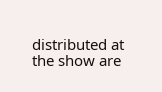distributed at the show are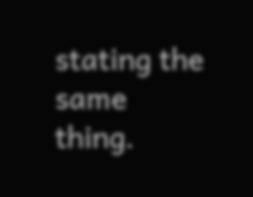stating the same thing.